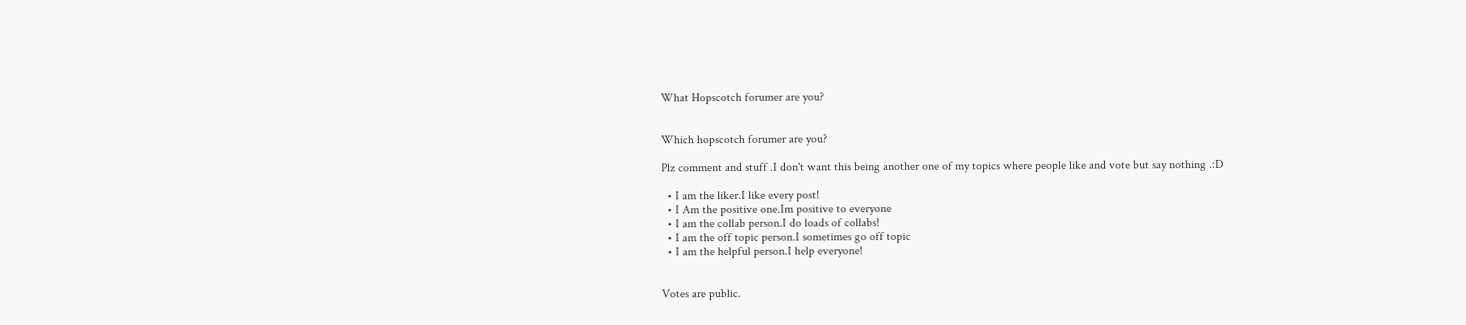What Hopscotch forumer are you?


Which hopscotch forumer are you?

Plz comment and stuff .I don't want this being another one of my topics where people like and vote but say nothing .:D

  • I am the liker.I like every post!
  • I Am the positive one.Im positive to everyone
  • I am the collab person.I do loads of collabs!
  • I am the off topic person.I sometimes go off topic
  • I am the helpful person.I help everyone!


Votes are public.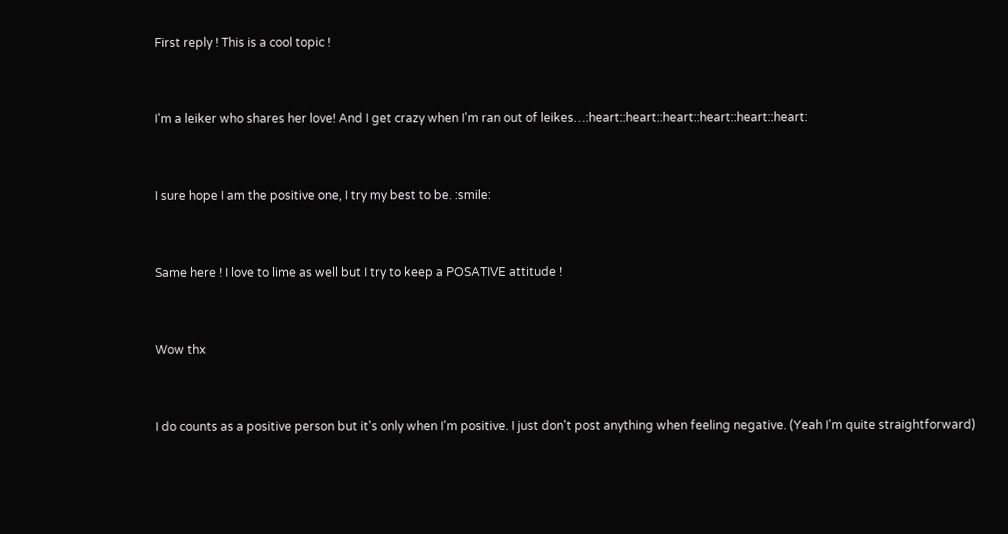First reply ! This is a cool topic !


I'm a leiker who shares her love! And I get crazy when I'm ran out of leikes…:heart::heart::heart::heart::heart::heart:


I sure hope I am the positive one, I try my best to be. :smile:


Same here ! I love to lime as well but I try to keep a POSATIVE attitude !


Wow thx


I do counts as a positive person but it's only when I'm positive. I just don't post anything when feeling negative. (Yeah I'm quite straightforward)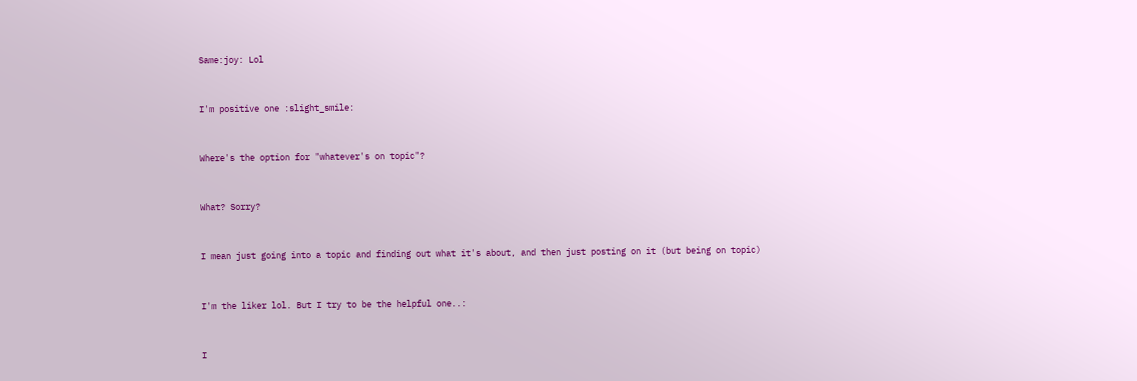Same:joy: Lol


I'm positive one :slight_smile:


Where's the option for "whatever's on topic"?


What? Sorry?


I mean just going into a topic and finding out what it's about, and then just posting on it (but being on topic)


I'm the liker lol. But I try to be the helpful one..:


I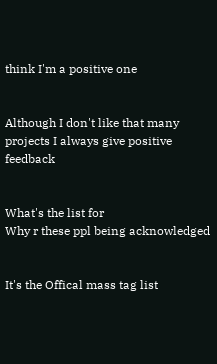think I'm a positive one


Although I don't like that many projects I always give positive feedback


What's the list for
Why r these ppl being acknowledged


It's the Offical mass tag list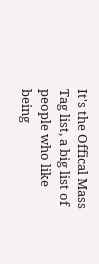It's the Offical Mass Tag list, a big list of people who like being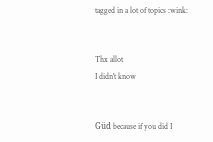tagged in a lot of topics :wink:


Thx allot
I didn't know


Güd because if you did I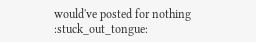would've posted for nothing :stuck_out_tongue: